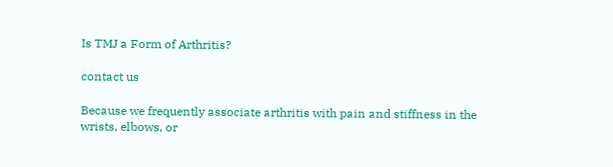Is TMJ a Form of Arthritis?

contact us

Because we frequently associate arthritis with pain and stiffness in the wrists, elbows, or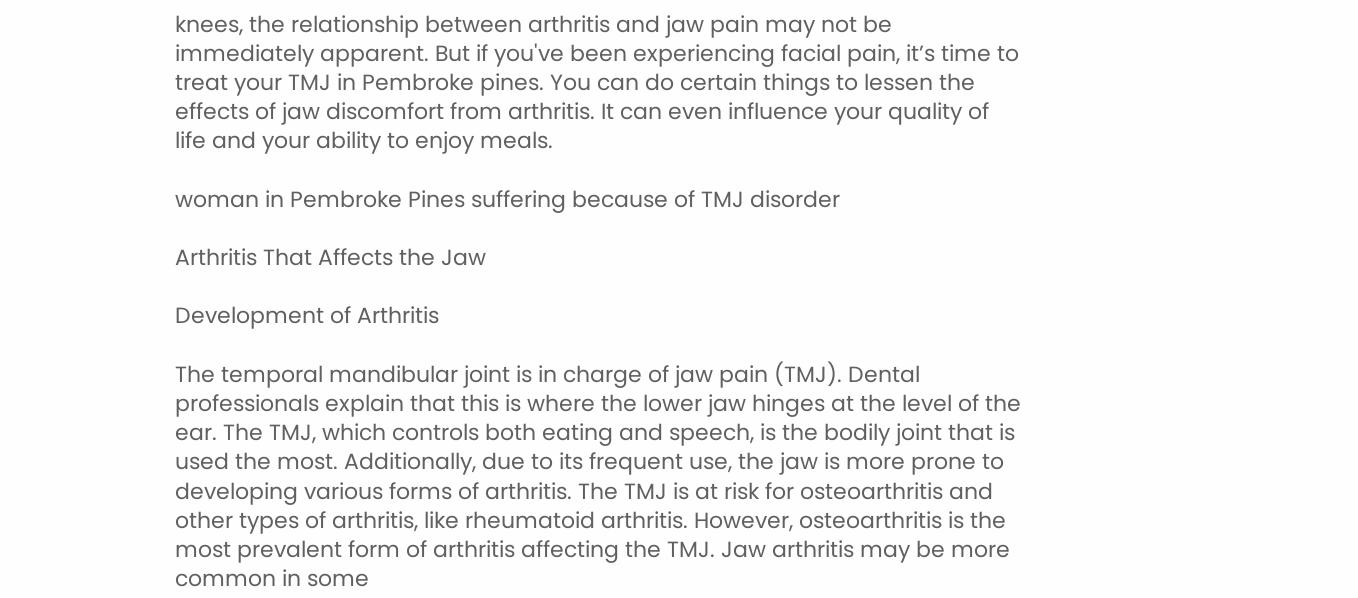knees, the relationship between arthritis and jaw pain may not be immediately apparent. But if you've been experiencing facial pain, it’s time to treat your TMJ in Pembroke pines. You can do certain things to lessen the effects of jaw discomfort from arthritis. It can even influence your quality of life and your ability to enjoy meals.

woman in Pembroke Pines suffering because of TMJ disorder

Arthritis That Affects the Jaw

Development of Arthritis

The temporal mandibular joint is in charge of jaw pain (TMJ). Dental professionals explain that this is where the lower jaw hinges at the level of the ear. The TMJ, which controls both eating and speech, is the bodily joint that is used the most. Additionally, due to its frequent use, the jaw is more prone to developing various forms of arthritis. The TMJ is at risk for osteoarthritis and other types of arthritis, like rheumatoid arthritis. However, osteoarthritis is the most prevalent form of arthritis affecting the TMJ. Jaw arthritis may be more common in some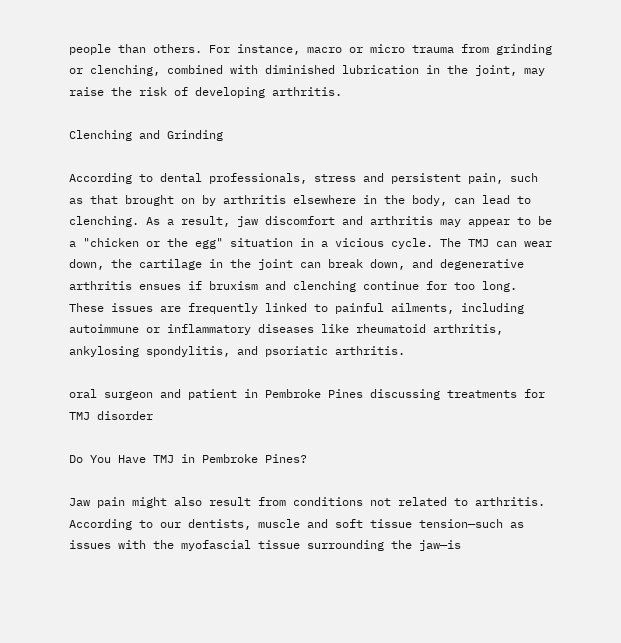people than others. For instance, macro or micro trauma from grinding or clenching, combined with diminished lubrication in the joint, may raise the risk of developing arthritis.

Clenching and Grinding

According to dental professionals, stress and persistent pain, such as that brought on by arthritis elsewhere in the body, can lead to clenching. As a result, jaw discomfort and arthritis may appear to be a "chicken or the egg" situation in a vicious cycle. The TMJ can wear down, the cartilage in the joint can break down, and degenerative arthritis ensues if bruxism and clenching continue for too long. These issues are frequently linked to painful ailments, including autoimmune or inflammatory diseases like rheumatoid arthritis, ankylosing spondylitis, and psoriatic arthritis.

oral surgeon and patient in Pembroke Pines discussing treatments for TMJ disorder

Do You Have TMJ in Pembroke Pines?

Jaw pain might also result from conditions not related to arthritis. According to our dentists, muscle and soft tissue tension—such as issues with the myofascial tissue surrounding the jaw—is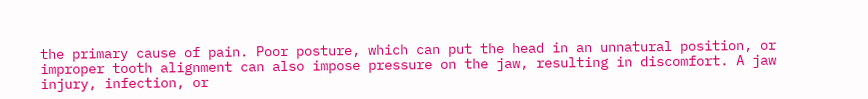the primary cause of pain. Poor posture, which can put the head in an unnatural position, or improper tooth alignment can also impose pressure on the jaw, resulting in discomfort. A jaw injury, infection, or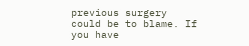previous surgery could be to blame. If you have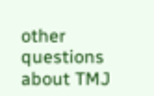other questions about TMJ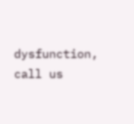dysfunction, call us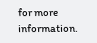for more information.